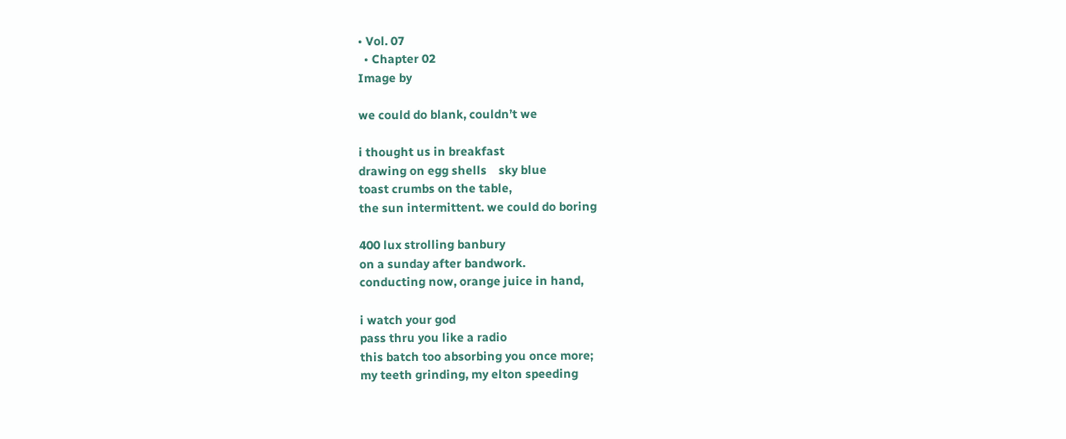• Vol. 07
  • Chapter 02
Image by

we could do blank, couldn’t we

i thought us in breakfast
drawing on egg shells    sky blue
toast crumbs on the table,
the sun intermittent. we could do boring

400 lux strolling banbury
on a sunday after bandwork.
conducting now, orange juice in hand,

i watch your god
pass thru you like a radio
this batch too absorbing you once more;
my teeth grinding, my elton speeding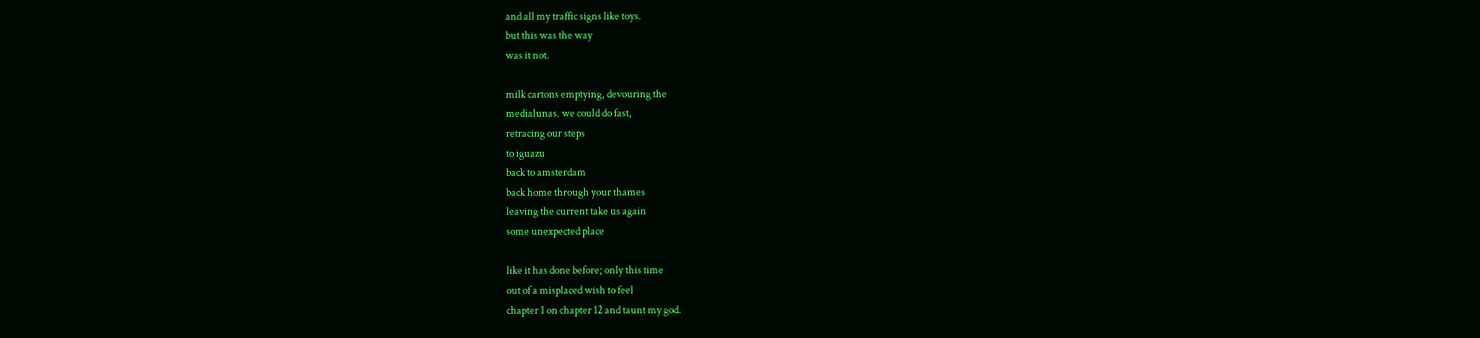and all my traffic signs like toys.
but this was the way
was it not.

milk cartons emptying, devouring the
medialunas. we could do fast,
retracing our steps
to iguazu
back to amsterdam
back home through your thames
leaving the current take us again
some unexpected place

like it has done before; only this time
out of a misplaced wish to feel
chapter 1 on chapter 12 and taunt my god.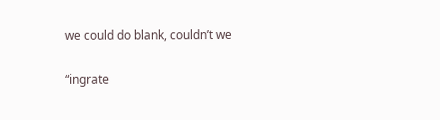we could do blank, couldn’t we

“ingrate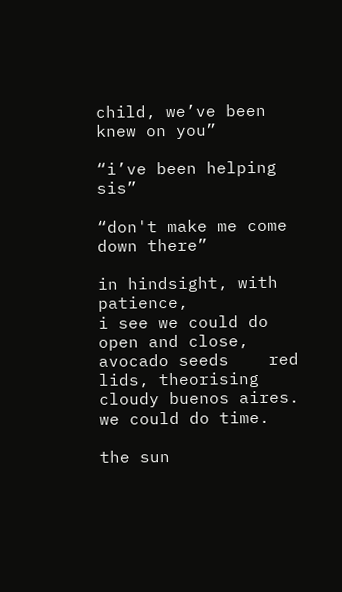child, we’ve been knew on you”

“i’ve been helping sis”

“don't make me come down there”

in hindsight, with patience,
i see we could do open and close,
avocado seeds    red lids, theorising cloudy buenos aires. we could do time.

the sun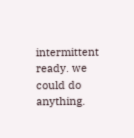intermittent
ready. we could do anything.